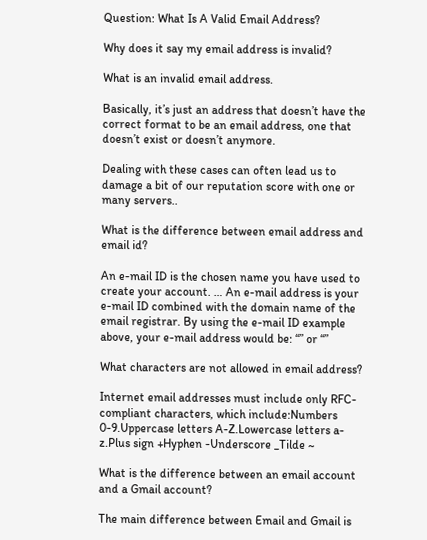Question: What Is A Valid Email Address?

Why does it say my email address is invalid?

What is an invalid email address.

Basically, it’s just an address that doesn’t have the correct format to be an email address, one that doesn’t exist or doesn’t anymore.

Dealing with these cases can often lead us to damage a bit of our reputation score with one or many servers..

What is the difference between email address and email id?

An e-mail ID is the chosen name you have used to create your account. … An e-mail address is your e-mail ID combined with the domain name of the email registrar. By using the e-mail ID example above, your e-mail address would be: “” or “”

What characters are not allowed in email address?

Internet email addresses must include only RFC-compliant characters, which include:Numbers 0-9.Uppercase letters A-Z.Lowercase letters a-z.Plus sign +Hyphen -Underscore _Tilde ~

What is the difference between an email account and a Gmail account?

The main difference between Email and Gmail is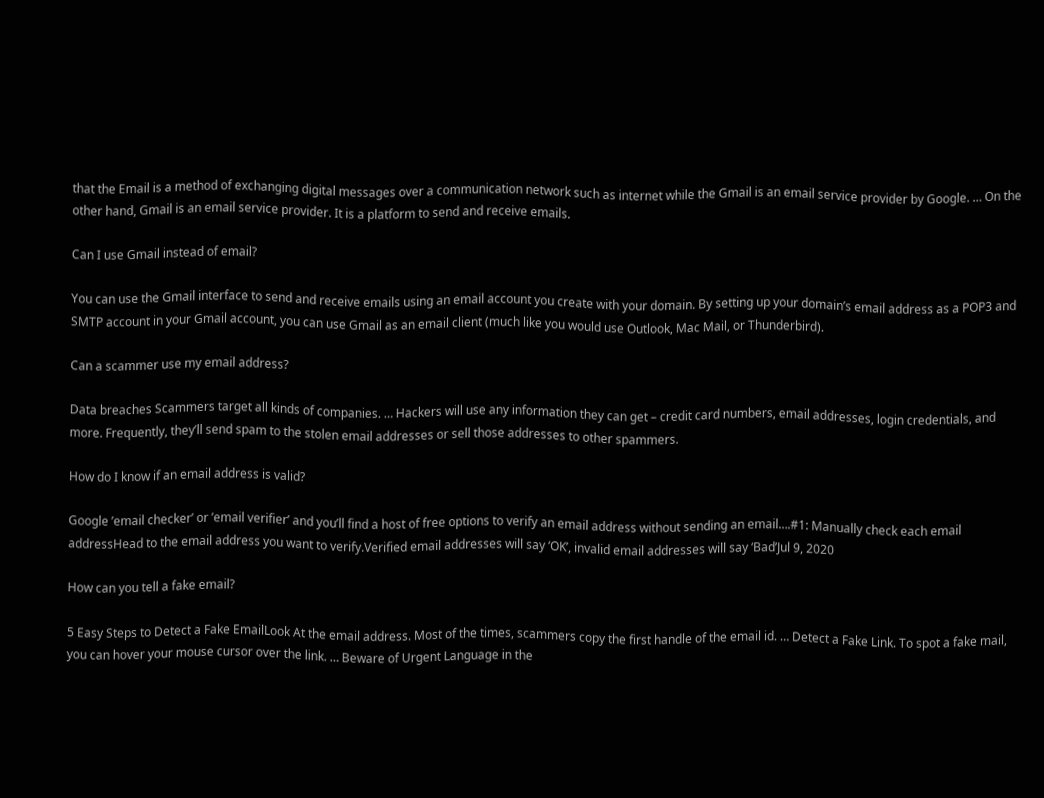that the Email is a method of exchanging digital messages over a communication network such as internet while the Gmail is an email service provider by Google. … On the other hand, Gmail is an email service provider. It is a platform to send and receive emails.

Can I use Gmail instead of email?

You can use the Gmail interface to send and receive emails using an email account you create with your domain. By setting up your domain’s email address as a POP3 and SMTP account in your Gmail account, you can use Gmail as an email client (much like you would use Outlook, Mac Mail, or Thunderbird).

Can a scammer use my email address?

Data breaches Scammers target all kinds of companies. … Hackers will use any information they can get – credit card numbers, email addresses, login credentials, and more. Frequently, they’ll send spam to the stolen email addresses or sell those addresses to other spammers.

How do I know if an email address is valid?

Google ’email checker’ or ’email verifier’ and you’ll find a host of free options to verify an email address without sending an email….#1: Manually check each email addressHead to the email address you want to verify.Verified email addresses will say ‘OK’, invalid email addresses will say ‘Bad’Jul 9, 2020

How can you tell a fake email?

5 Easy Steps to Detect a Fake EmailLook At the email address. Most of the times, scammers copy the first handle of the email id. … Detect a Fake Link. To spot a fake mail, you can hover your mouse cursor over the link. … Beware of Urgent Language in the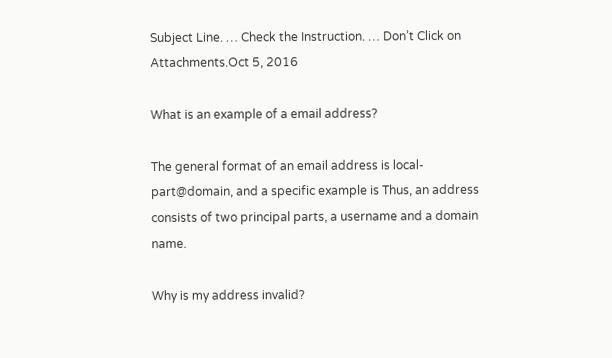Subject Line. … Check the Instruction. … Don’t Click on Attachments.Oct 5, 2016

What is an example of a email address?

The general format of an email address is local-part@domain, and a specific example is Thus, an address consists of two principal parts, a username and a domain name.

Why is my address invalid?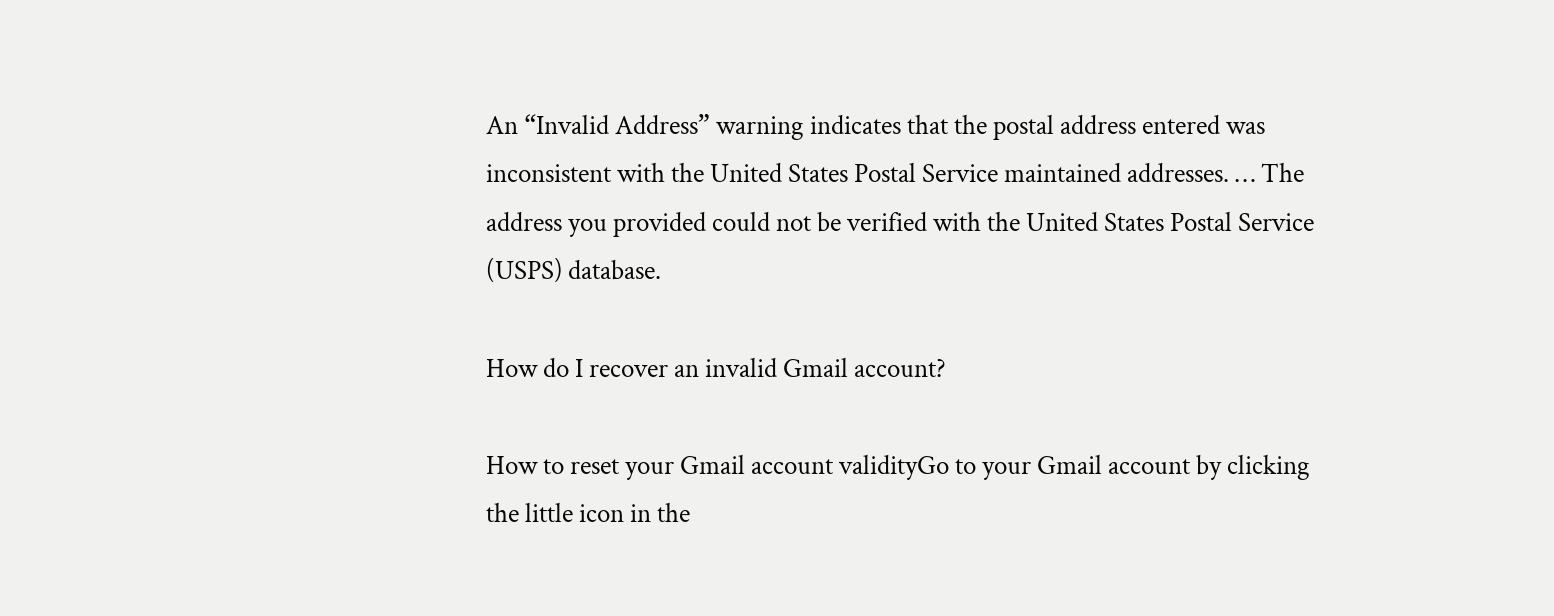An “Invalid Address” warning indicates that the postal address entered was inconsistent with the United States Postal Service maintained addresses. … The address you provided could not be verified with the United States Postal Service (USPS) database.

How do I recover an invalid Gmail account?

How to reset your Gmail account validityGo to your Gmail account by clicking the little icon in the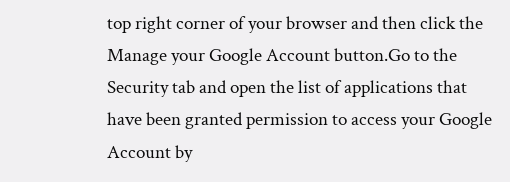top right corner of your browser and then click the Manage your Google Account button.Go to the Security tab and open the list of applications that have been granted permission to access your Google Account by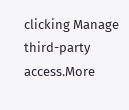clicking Manage third-party access.More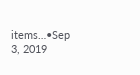items…•Sep 3, 2019